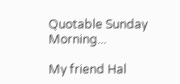Quotable Sunday Morning...

My friend Hal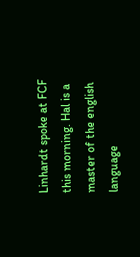Linhardt spoke at FCF this morning. Hal is a master of the english language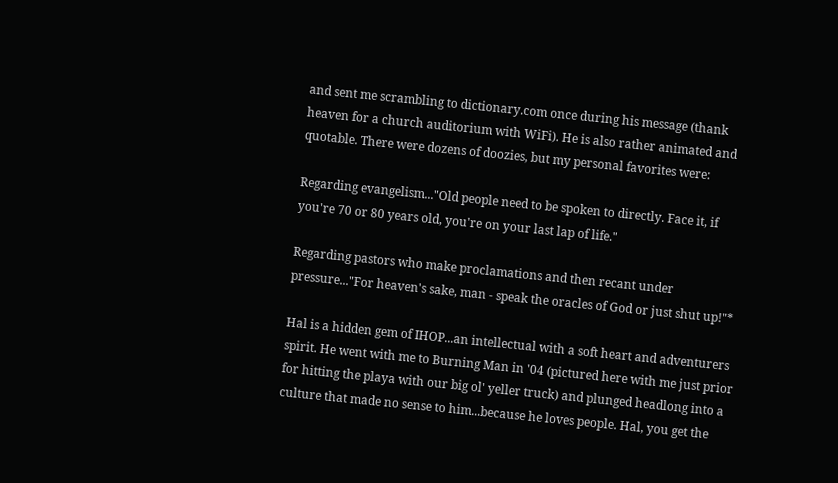and sent me scrambling to dictionary.com once during his message (thank heaven for a church auditorium with WiFi). He is also rather animated and quotable. There were dozens of doozies, but my personal favorites were:

Regarding evangelism..."Old people need to be spoken to directly. Face it, if you're 70 or 80 years old, you're on your last lap of life."

Regarding pastors who make proclamations and then recant under pressure..."For heaven's sake, man - speak the oracles of God or just shut up!"*

Hal is a hidden gem of IHOP...an intellectual with a soft heart and adventurers spirit. He went with me to Burning Man in '04 (pictured here with me just prior for hitting the playa with our big ol' yeller truck) and plunged headlong into a culture that made no sense to him...because he loves people. Hal, you get the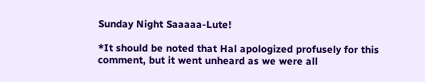Sunday Night Saaaaa-Lute!

*It should be noted that Hal apologized profusely for this comment, but it went unheard as we were all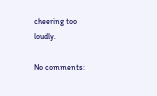cheering too loudly.

No comments: